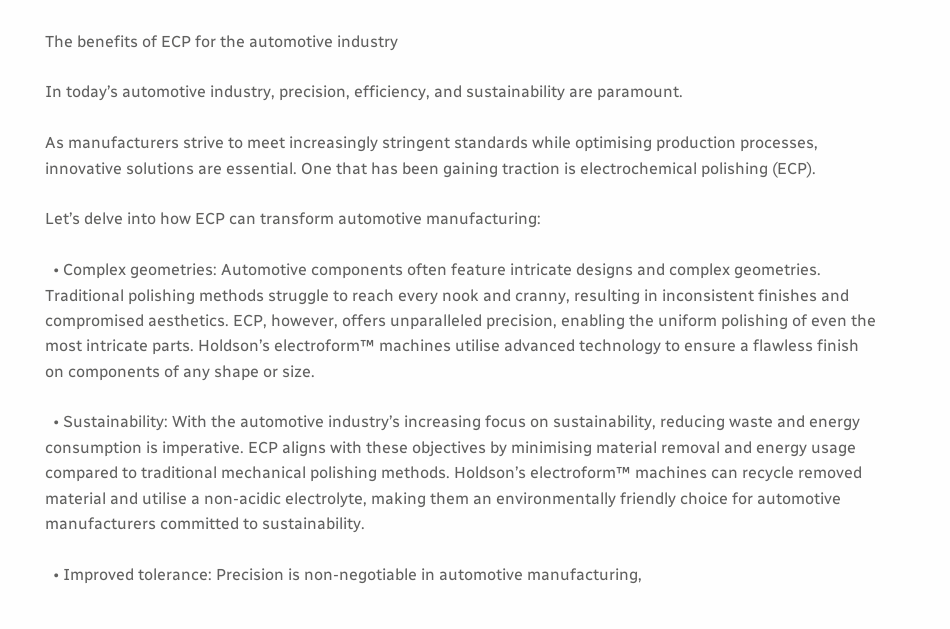The benefits of ECP for the automotive industry

In today’s automotive industry, precision, efficiency, and sustainability are paramount.

As manufacturers strive to meet increasingly stringent standards while optimising production processes, innovative solutions are essential. One that has been gaining traction is electrochemical polishing (ECP).

Let’s delve into how ECP can transform automotive manufacturing:

  • Complex geometries: Automotive components often feature intricate designs and complex geometries. Traditional polishing methods struggle to reach every nook and cranny, resulting in inconsistent finishes and compromised aesthetics. ECP, however, offers unparalleled precision, enabling the uniform polishing of even the most intricate parts. Holdson’s electroform™ machines utilise advanced technology to ensure a flawless finish on components of any shape or size.

  • Sustainability: With the automotive industry’s increasing focus on sustainability, reducing waste and energy consumption is imperative. ECP aligns with these objectives by minimising material removal and energy usage compared to traditional mechanical polishing methods. Holdson’s electroform™ machines can recycle removed material and utilise a non-acidic electrolyte, making them an environmentally friendly choice for automotive manufacturers committed to sustainability.

  • Improved tolerance: Precision is non-negotiable in automotive manufacturing,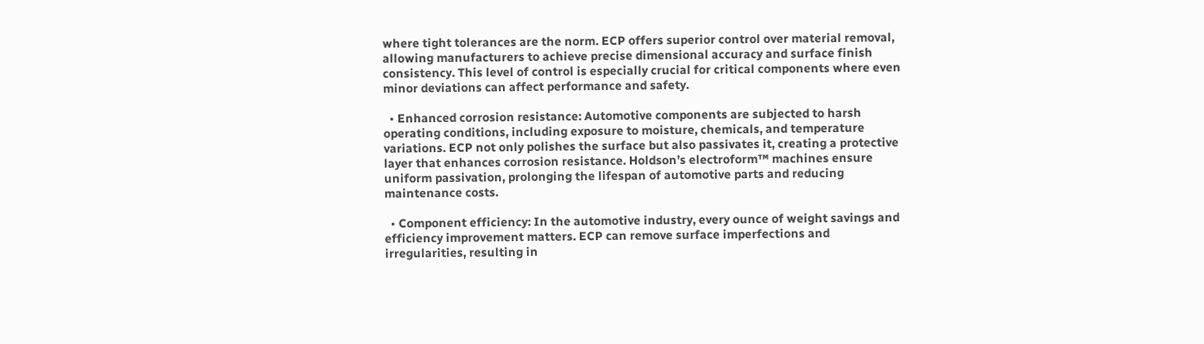where tight tolerances are the norm. ECP offers superior control over material removal, allowing manufacturers to achieve precise dimensional accuracy and surface finish consistency. This level of control is especially crucial for critical components where even minor deviations can affect performance and safety.

  • Enhanced corrosion resistance: Automotive components are subjected to harsh operating conditions, including exposure to moisture, chemicals, and temperature variations. ECP not only polishes the surface but also passivates it, creating a protective layer that enhances corrosion resistance. Holdson’s electroform™ machines ensure uniform passivation, prolonging the lifespan of automotive parts and reducing maintenance costs.

  • Component efficiency: In the automotive industry, every ounce of weight savings and efficiency improvement matters. ECP can remove surface imperfections and irregularities, resulting in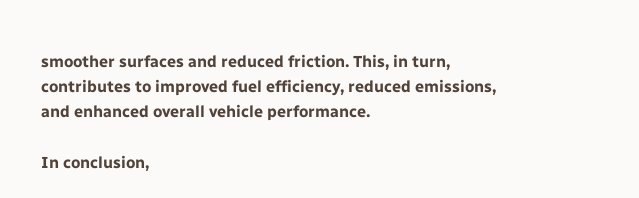smoother surfaces and reduced friction. This, in turn, contributes to improved fuel efficiency, reduced emissions, and enhanced overall vehicle performance.

In conclusion,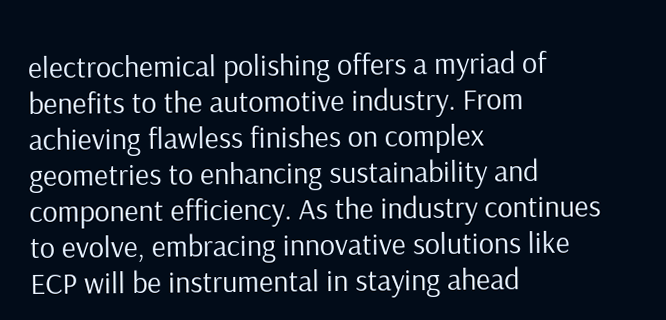electrochemical polishing offers a myriad of benefits to the automotive industry. From achieving flawless finishes on complex geometries to enhancing sustainability and component efficiency. As the industry continues to evolve, embracing innovative solutions like ECP will be instrumental in staying ahead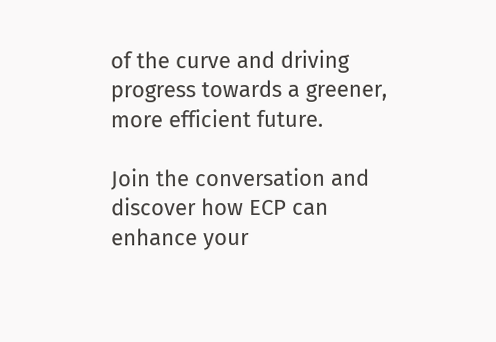of the curve and driving progress towards a greener, more efficient future.

Join the conversation and discover how ECP can enhance your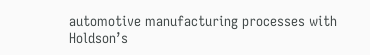automotive manufacturing processes with Holdson’s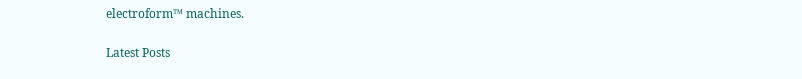electroform™ machines.


Latest Posts